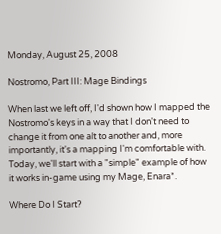Monday, August 25, 2008

Nostromo, Part III: Mage Bindings

When last we left off, I'd shown how I mapped the Nostromo's keys in a way that I don't need to change it from one alt to another and, more importantly, it's a mapping I'm comfortable with. Today, we'll start with a "simple" example of how it works in-game using my Mage, Enara*.

Where Do I Start?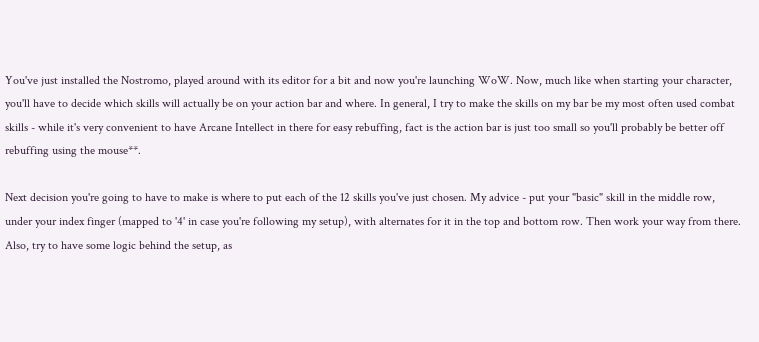You've just installed the Nostromo, played around with its editor for a bit and now you're launching WoW. Now, much like when starting your character, you'll have to decide which skills will actually be on your action bar and where. In general, I try to make the skills on my bar be my most often used combat skills - while it's very convenient to have Arcane Intellect in there for easy rebuffing, fact is the action bar is just too small so you'll probably be better off rebuffing using the mouse**.

Next decision you're going to have to make is where to put each of the 12 skills you've just chosen. My advice - put your "basic" skill in the middle row, under your index finger (mapped to '4' in case you're following my setup), with alternates for it in the top and bottom row. Then work your way from there. Also, try to have some logic behind the setup, as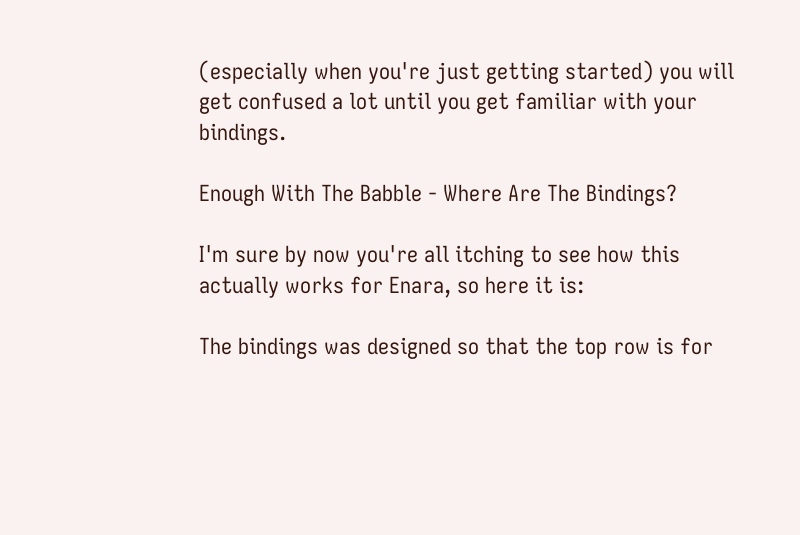(especially when you're just getting started) you will get confused a lot until you get familiar with your bindings.

Enough With The Babble - Where Are The Bindings?

I'm sure by now you're all itching to see how this actually works for Enara, so here it is:

The bindings was designed so that the top row is for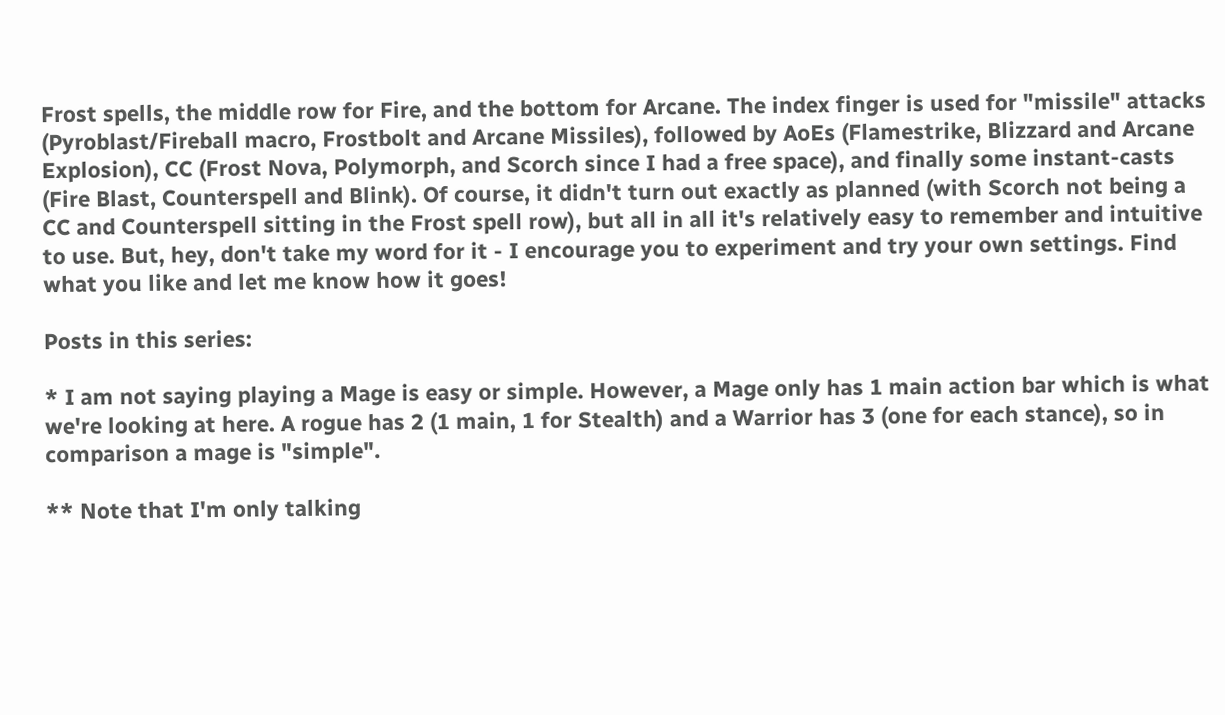Frost spells, the middle row for Fire, and the bottom for Arcane. The index finger is used for "missile" attacks (Pyroblast/Fireball macro, Frostbolt and Arcane Missiles), followed by AoEs (Flamestrike, Blizzard and Arcane Explosion), CC (Frost Nova, Polymorph, and Scorch since I had a free space), and finally some instant-casts (Fire Blast, Counterspell and Blink). Of course, it didn't turn out exactly as planned (with Scorch not being a CC and Counterspell sitting in the Frost spell row), but all in all it's relatively easy to remember and intuitive to use. But, hey, don't take my word for it - I encourage you to experiment and try your own settings. Find what you like and let me know how it goes!

Posts in this series:

* I am not saying playing a Mage is easy or simple. However, a Mage only has 1 main action bar which is what we're looking at here. A rogue has 2 (1 main, 1 for Stealth) and a Warrior has 3 (one for each stance), so in comparison a mage is "simple".

** Note that I'm only talking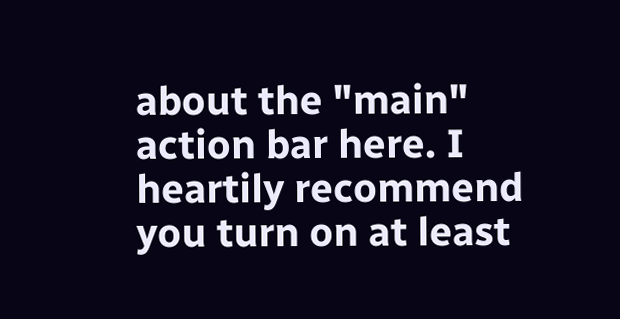about the "main" action bar here. I heartily recommend you turn on at least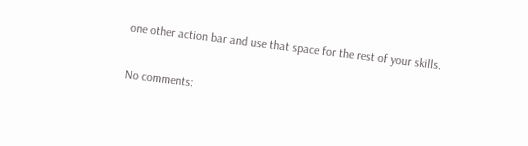one other action bar and use that space for the rest of your skills.

No comments: